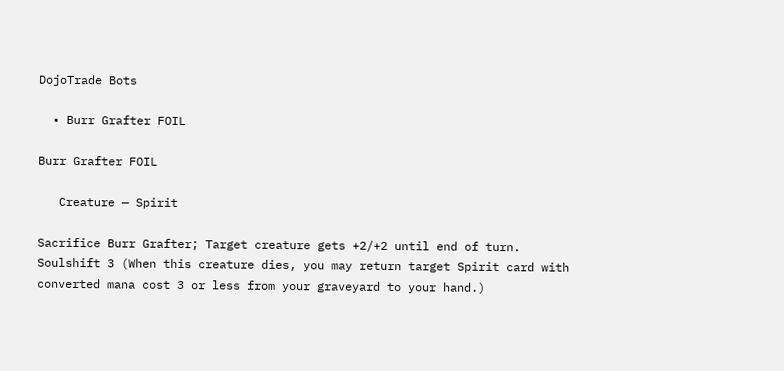DojoTrade Bots

  • Burr Grafter FOIL

Burr Grafter FOIL

   Creature — Spirit

Sacrifice Burr Grafter; Target creature gets +2/+2 until end of turn.
Soulshift 3 (When this creature dies, you may return target Spirit card with converted mana cost 3 or less from your graveyard to your hand.)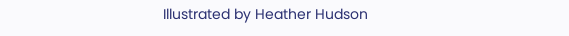Illustrated by Heather Hudson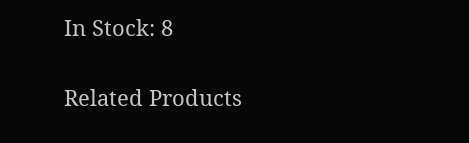In Stock: 8

Related Products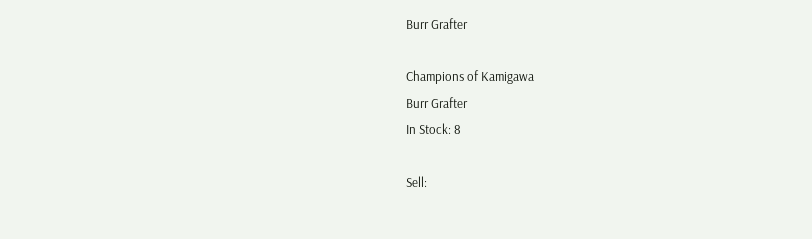Burr Grafter

Champions of Kamigawa
Burr Grafter
In Stock: 8

Sell: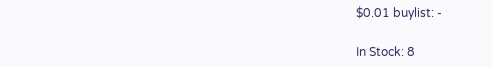$0.01 buylist: -

In Stock: 8